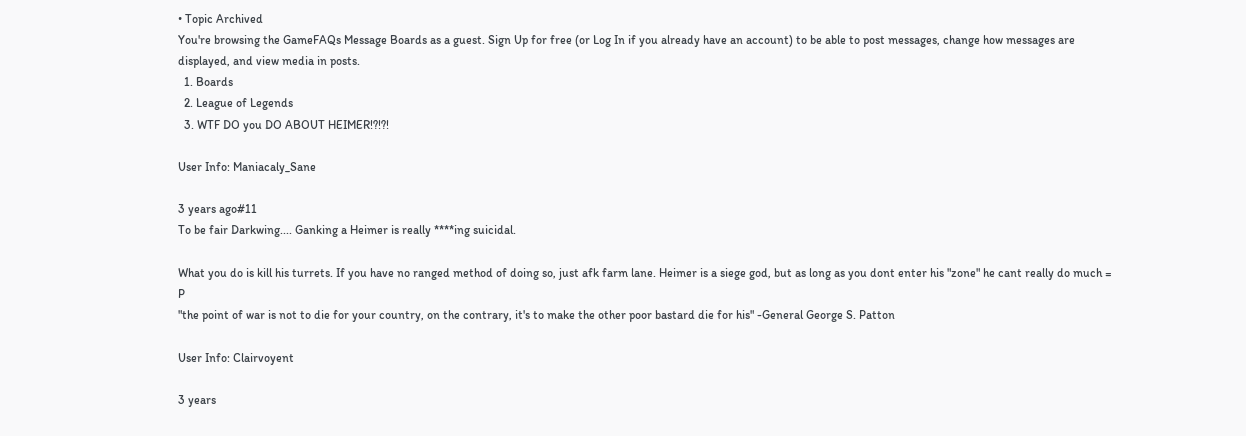• Topic Archived
You're browsing the GameFAQs Message Boards as a guest. Sign Up for free (or Log In if you already have an account) to be able to post messages, change how messages are displayed, and view media in posts.
  1. Boards
  2. League of Legends
  3. WTF DO you DO ABOUT HEIMER!?!?!

User Info: Maniacaly_Sane

3 years ago#11
To be fair Darkwing.... Ganking a Heimer is really ****ing suicidal.

What you do is kill his turrets. If you have no ranged method of doing so, just afk farm lane. Heimer is a siege god, but as long as you dont enter his "zone" he cant really do much = P
"the point of war is not to die for your country, on the contrary, it's to make the other poor bastard die for his" -General George S. Patton

User Info: Clairvoyent

3 years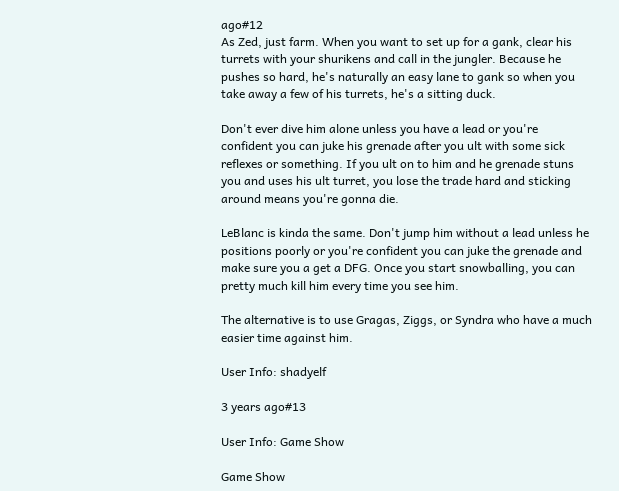ago#12
As Zed, just farm. When you want to set up for a gank, clear his turrets with your shurikens and call in the jungler. Because he pushes so hard, he's naturally an easy lane to gank so when you take away a few of his turrets, he's a sitting duck.

Don't ever dive him alone unless you have a lead or you're confident you can juke his grenade after you ult with some sick reflexes or something. If you ult on to him and he grenade stuns you and uses his ult turret, you lose the trade hard and sticking around means you're gonna die.

LeBlanc is kinda the same. Don't jump him without a lead unless he positions poorly or you're confident you can juke the grenade and make sure you a get a DFG. Once you start snowballing, you can pretty much kill him every time you see him.

The alternative is to use Gragas, Ziggs, or Syndra who have a much easier time against him.

User Info: shadyelf

3 years ago#13

User Info: Game Show

Game Show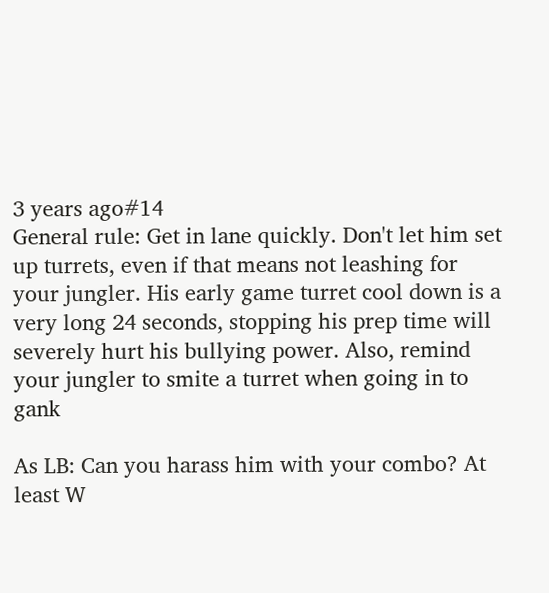3 years ago#14
General rule: Get in lane quickly. Don't let him set up turrets, even if that means not leashing for your jungler. His early game turret cool down is a very long 24 seconds, stopping his prep time will severely hurt his bullying power. Also, remind your jungler to smite a turret when going in to gank

As LB: Can you harass him with your combo? At least W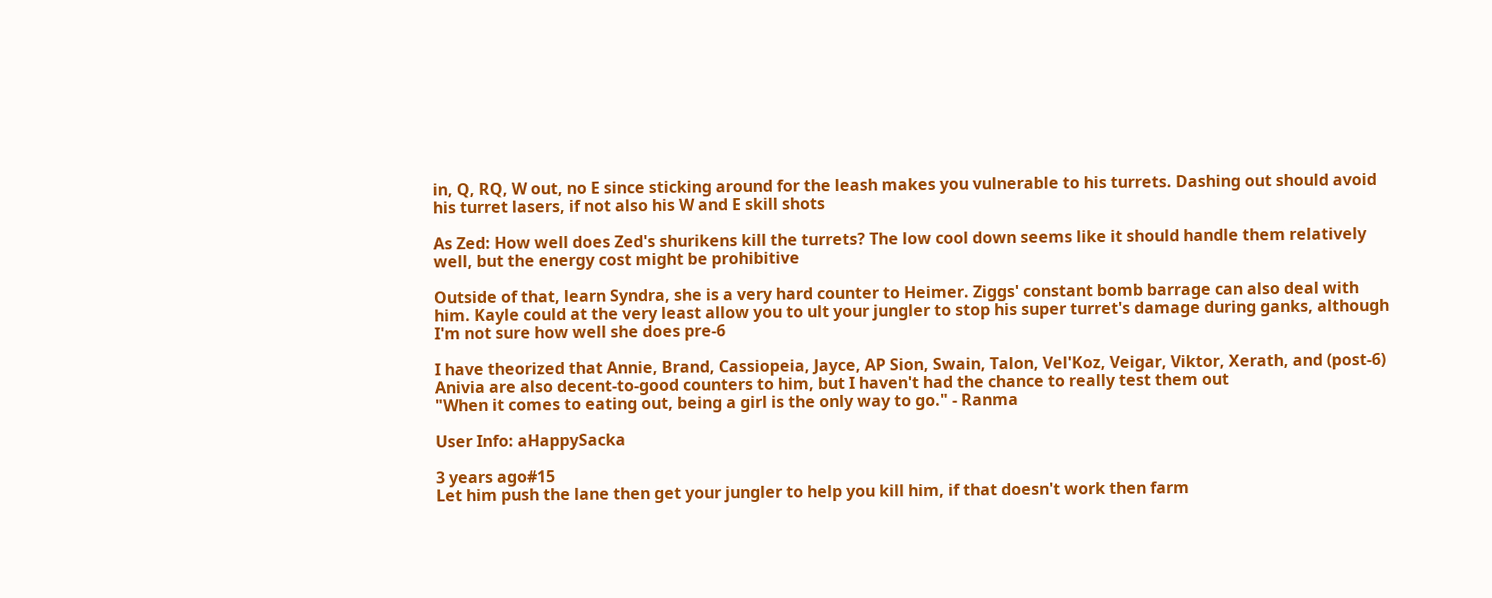in, Q, RQ, W out, no E since sticking around for the leash makes you vulnerable to his turrets. Dashing out should avoid his turret lasers, if not also his W and E skill shots

As Zed: How well does Zed's shurikens kill the turrets? The low cool down seems like it should handle them relatively well, but the energy cost might be prohibitive

Outside of that, learn Syndra, she is a very hard counter to Heimer. Ziggs' constant bomb barrage can also deal with him. Kayle could at the very least allow you to ult your jungler to stop his super turret's damage during ganks, although I'm not sure how well she does pre-6

I have theorized that Annie, Brand, Cassiopeia, Jayce, AP Sion, Swain, Talon, Vel'Koz, Veigar, Viktor, Xerath, and (post-6) Anivia are also decent-to-good counters to him, but I haven't had the chance to really test them out
"When it comes to eating out, being a girl is the only way to go." - Ranma

User Info: aHappySacka

3 years ago#15
Let him push the lane then get your jungler to help you kill him, if that doesn't work then farm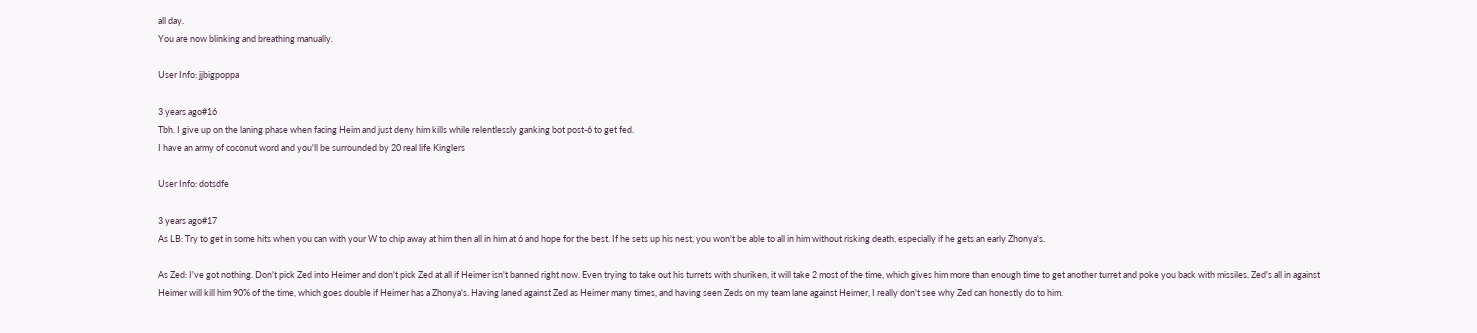all day.
You are now blinking and breathing manually.

User Info: jjbigpoppa

3 years ago#16
Tbh. I give up on the laning phase when facing Heim and just deny him kills while relentlessly ganking bot post-6 to get fed.
I have an army of coconut word and you'll be surrounded by 20 real life Kinglers

User Info: dotsdfe

3 years ago#17
As LB: Try to get in some hits when you can with your W to chip away at him then all in him at 6 and hope for the best. If he sets up his nest, you won't be able to all in him without risking death, especially if he gets an early Zhonya's.

As Zed: I've got nothing. Don't pick Zed into Heimer and don't pick Zed at all if Heimer isn't banned right now. Even trying to take out his turrets with shuriken, it will take 2 most of the time, which gives him more than enough time to get another turret and poke you back with missiles. Zed's all in against Heimer will kill him 90% of the time, which goes double if Heimer has a Zhonya's. Having laned against Zed as Heimer many times, and having seen Zeds on my team lane against Heimer, I really don't see why Zed can honestly do to him.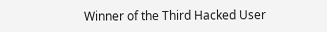Winner of the Third Hacked User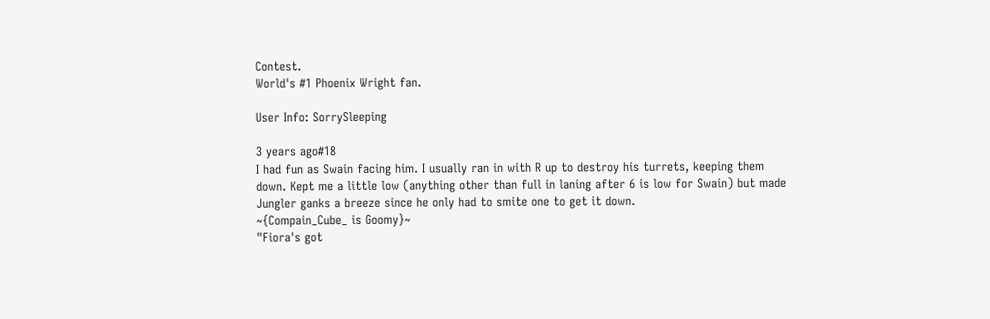Contest.
World's #1 Phoenix Wright fan.

User Info: SorrySleeping

3 years ago#18
I had fun as Swain facing him. I usually ran in with R up to destroy his turrets, keeping them down. Kept me a little low (anything other than full in laning after 6 is low for Swain) but made Jungler ganks a breeze since he only had to smite one to get it down.
~{Compain_Cube_ is Goomy}~
"Fiora's got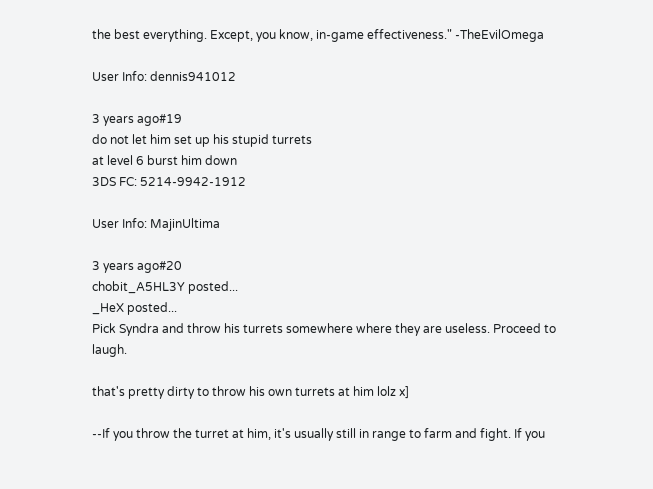the best everything. Except, you know, in-game effectiveness." -TheEvilOmega

User Info: dennis941012

3 years ago#19
do not let him set up his stupid turrets
at level 6 burst him down
3DS FC: 5214-9942-1912

User Info: MajinUltima

3 years ago#20
chobit_A5HL3Y posted...
_HeX posted...
Pick Syndra and throw his turrets somewhere where they are useless. Proceed to laugh.

that's pretty dirty to throw his own turrets at him lolz x]

--If you throw the turret at him, it's usually still in range to farm and fight. If you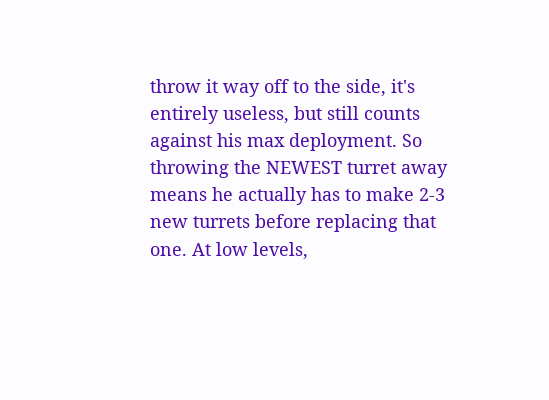throw it way off to the side, it's entirely useless, but still counts against his max deployment. So throwing the NEWEST turret away means he actually has to make 2-3 new turrets before replacing that one. At low levels,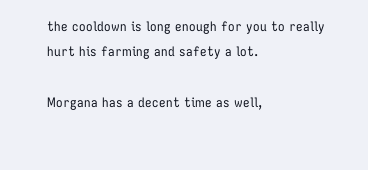the cooldown is long enough for you to really hurt his farming and safety a lot.

Morgana has a decent time as well,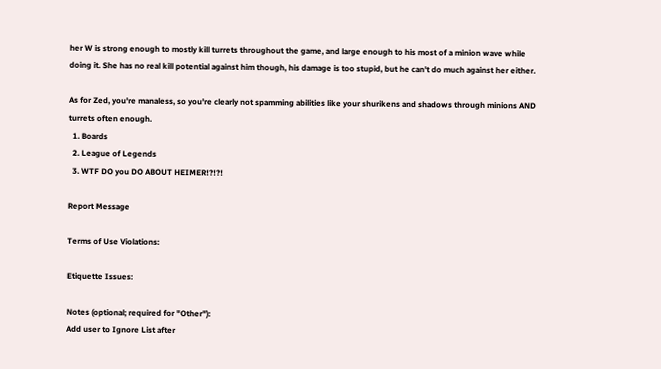her W is strong enough to mostly kill turrets throughout the game, and large enough to his most of a minion wave while doing it. She has no real kill potential against him though, his damage is too stupid, but he can't do much against her either.

As for Zed, you're manaless, so you're clearly not spamming abilities like your shurikens and shadows through minions AND turrets often enough.
  1. Boards
  2. League of Legends
  3. WTF DO you DO ABOUT HEIMER!?!?!

Report Message

Terms of Use Violations:

Etiquette Issues:

Notes (optional; required for "Other"):
Add user to Ignore List after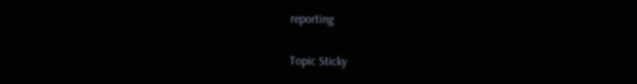reporting

Topic Sticky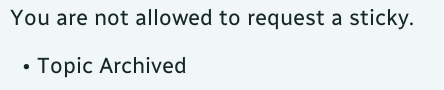You are not allowed to request a sticky.

  • Topic Archived